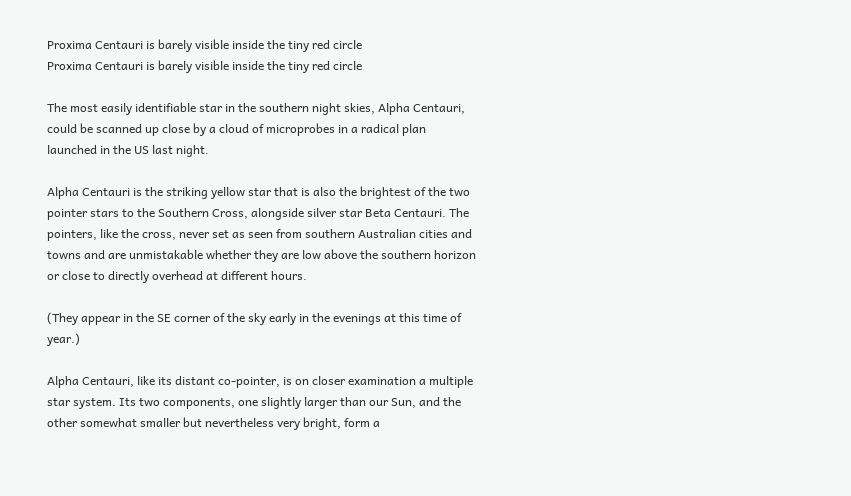Proxima Centauri is barely visible inside the tiny red circle
Proxima Centauri is barely visible inside the tiny red circle

The most easily identifiable star in the southern night skies, Alpha Centauri, could be scanned up close by a cloud of microprobes in a radical plan launched in the US last night.

Alpha Centauri is the striking yellow star that is also the brightest of the two pointer stars to the Southern Cross, alongside silver star Beta Centauri. The pointers, like the cross, never set as seen from southern Australian cities and towns and are unmistakable whether they are low above the southern horizon or close to directly overhead at different hours.

(They appear in the SE corner of the sky early in the evenings at this time of year.)

Alpha Centauri, like its distant co-pointer, is on closer examination a multiple star system. Its two components, one slightly larger than our Sun, and the other somewhat smaller but nevertheless very bright, form a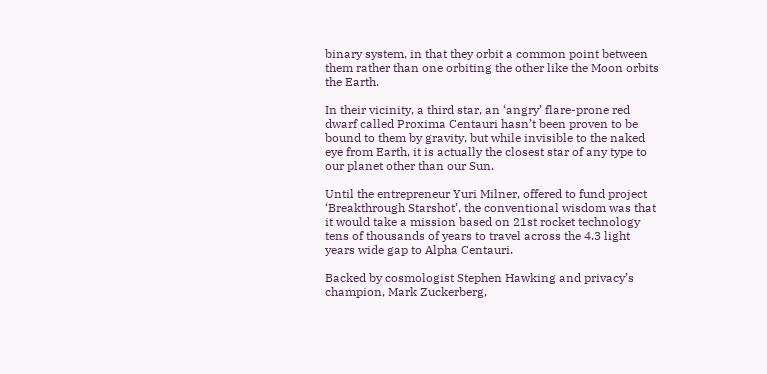binary system, in that they orbit a common point between them rather than one orbiting the other like the Moon orbits the Earth.

In their vicinity, a third star, an ‘angry’ flare-prone red dwarf called Proxima Centauri hasn’t been proven to be bound to them by gravity, but while invisible to the naked eye from Earth, it is actually the closest star of any type to our planet other than our Sun.

Until the entrepreneur Yuri Milner, offered to fund project ‘Breakthrough Starshot’, the conventional wisdom was that it would take a mission based on 21st rocket technology tens of thousands of years to travel across the 4.3 light years wide gap to Alpha Centauri.

Backed by cosmologist Stephen Hawking and privacy’s champion, Mark Zuckerberg,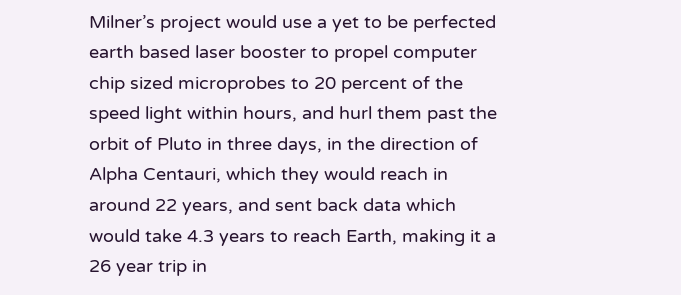Milner’s project would use a yet to be perfected earth based laser booster to propel computer chip sized microprobes to 20 percent of the speed light within hours, and hurl them past the orbit of Pluto in three days, in the direction of Alpha Centauri, which they would reach in around 22 years, and sent back data which would take 4.3 years to reach Earth, making it a 26 year trip in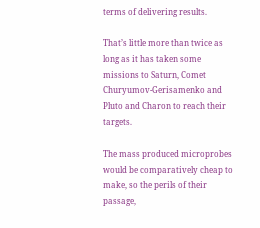terms of delivering results.

That’s little more than twice as long as it has taken some missions to Saturn, Comet Churyumov-Gerisamenko and Pluto and Charon to reach their targets.

The mass produced microprobes would be comparatively cheap to make, so the perils of their passage,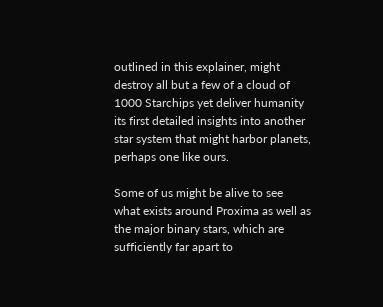outlined in this explainer, might destroy all but a few of a cloud of 1000 Starchips yet deliver humanity its first detailed insights into another star system that might harbor planets, perhaps one like ours.

Some of us might be alive to see what exists around Proxima as well as the major binary stars, which are sufficiently far apart to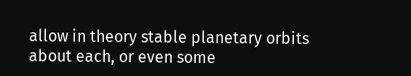allow in theory stable planetary orbits about each, or even some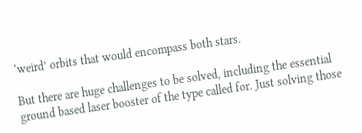‘weird’ orbits that would encompass both stars.

But there are huge challenges to be solved, including the essential ground based laser booster of the type called for. Just solving those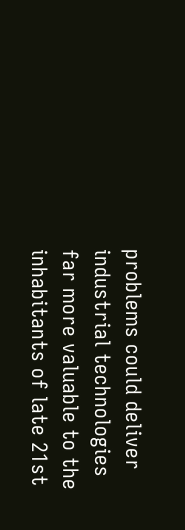problems could deliver industrial technologies far more valuable to the inhabitants of late 21st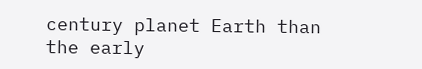century planet Earth than the early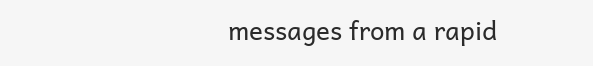messages from a rapid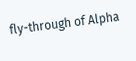fly-through of Alpha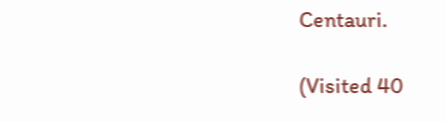Centauri.

(Visited 40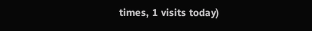times, 1 visits today)